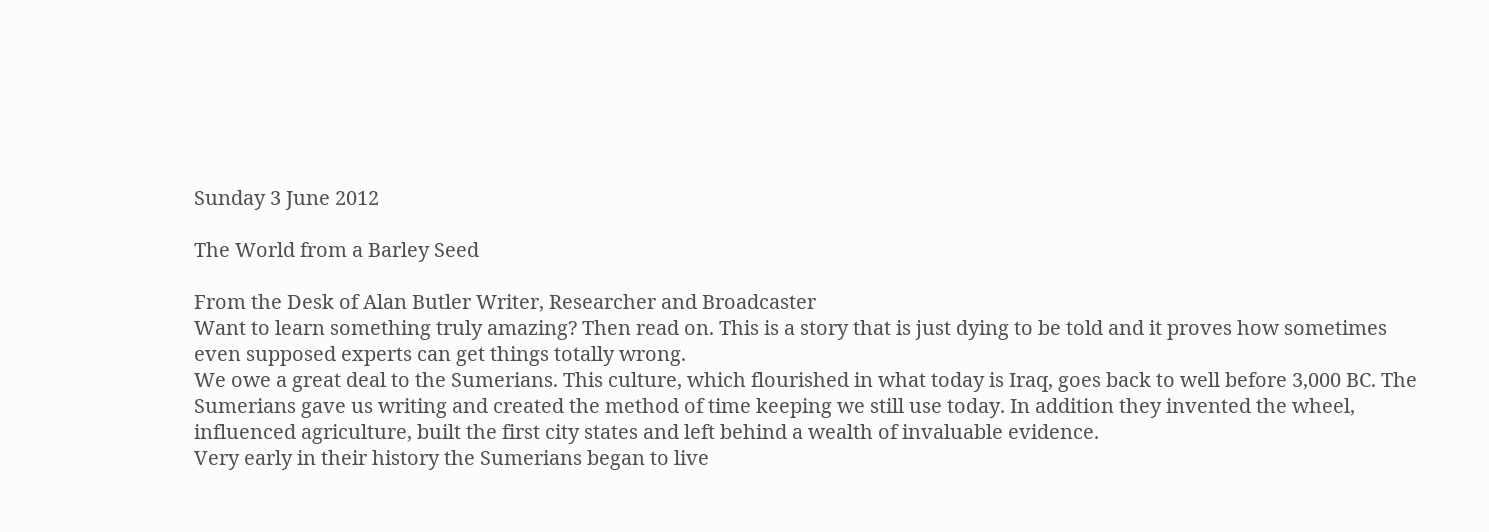Sunday 3 June 2012

The World from a Barley Seed

From the Desk of Alan Butler Writer, Researcher and Broadcaster
Want to learn something truly amazing? Then read on. This is a story that is just dying to be told and it proves how sometimes even supposed experts can get things totally wrong.
We owe a great deal to the Sumerians. This culture, which flourished in what today is Iraq, goes back to well before 3,000 BC. The Sumerians gave us writing and created the method of time keeping we still use today. In addition they invented the wheel, influenced agriculture, built the first city states and left behind a wealth of invaluable evidence.
Very early in their history the Sumerians began to live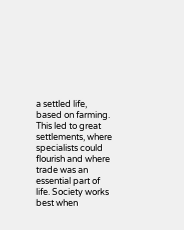a settled life, based on farming. This led to great settlements, where specialists could flourish and where trade was an essential part of life. Society works best when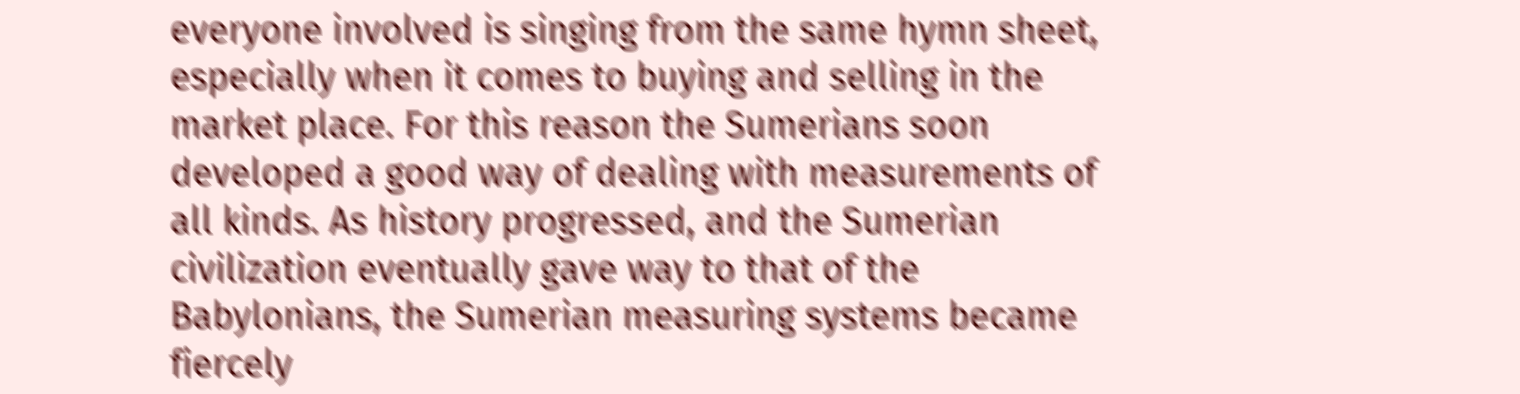everyone involved is singing from the same hymn sheet, especially when it comes to buying and selling in the market place. For this reason the Sumerians soon developed a good way of dealing with measurements of all kinds. As history progressed, and the Sumerian civilization eventually gave way to that of the Babylonians, the Sumerian measuring systems became fiercely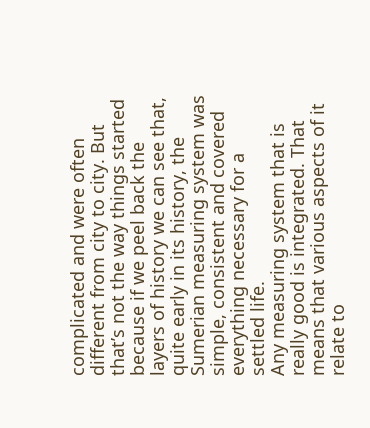complicated and were often different from city to city. But that’s not the way things started because if we peel back the layers of history we can see that, quite early in its history, the Sumerian measuring system was simple, consistent and covered everything necessary for a settled life.
Any measuring system that is really good is integrated. That means that various aspects of it relate to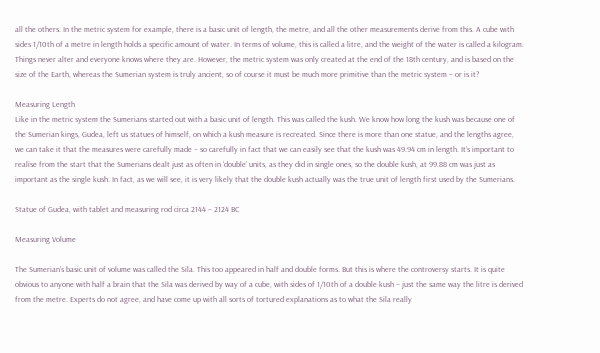all the others. In the metric system for example, there is a basic unit of length, the metre, and all the other measurements derive from this. A cube with sides 1/10th of a metre in length holds a specific amount of water. In terms of volume, this is called a litre, and the weight of the water is called a kilogram. Things never alter and everyone knows where they are. However, the metric system was only created at the end of the 18th century, and is based on the size of the Earth, whereas the Sumerian system is truly ancient, so of course it must be much more primitive than the metric system – or is it?

Measuring Length
Like in the metric system the Sumerians started out with a basic unit of length. This was called the kush. We know how long the kush was because one of the Sumerian kings, Gudea, left us statues of himself, on which a kush measure is recreated. Since there is more than one statue, and the lengths agree, we can take it that the measures were carefully made – so carefully in fact that we can easily see that the kush was 49.94 cm in length. It’s important to realise from the start that the Sumerians dealt just as often in ‘double’ units, as they did in single ones, so the double kush, at 99.88 cm was just as important as the single kush. In fact, as we will see, it is very likely that the double kush actually was the true unit of length first used by the Sumerians.

Statue of Gudea, with tablet and measuring rod circa 2144 – 2124 BC

Measuring Volume

The Sumerian’s basic unit of volume was called the Sila. This too appeared in half and double forms. But this is where the controversy starts. It is quite obvious to anyone with half a brain that the Sila was derived by way of a cube, with sides of 1/10th of a double kush – just the same way the litre is derived from the metre. Experts do not agree, and have come up with all sorts of tortured explanations as to what the Sila really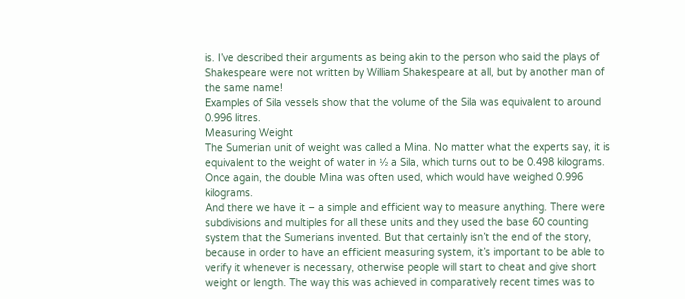is. I’ve described their arguments as being akin to the person who said the plays of Shakespeare were not written by William Shakespeare at all, but by another man of the same name!
Examples of Sila vessels show that the volume of the Sila was equivalent to around 0.996 litres.
Measuring Weight
The Sumerian unit of weight was called a Mina. No matter what the experts say, it is equivalent to the weight of water in ½ a Sila, which turns out to be 0.498 kilograms. Once again, the double Mina was often used, which would have weighed 0.996 kilograms.
And there we have it – a simple and efficient way to measure anything. There were subdivisions and multiples for all these units and they used the base 60 counting system that the Sumerians invented. But that certainly isn’t the end of the story, because in order to have an efficient measuring system, it’s important to be able to verify it whenever is necessary, otherwise people will start to cheat and give short weight or length. The way this was achieved in comparatively recent times was to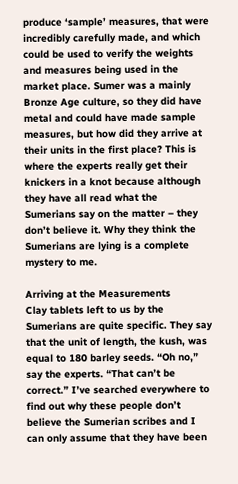produce ‘sample’ measures, that were incredibly carefully made, and which could be used to verify the weights and measures being used in the market place. Sumer was a mainly Bronze Age culture, so they did have metal and could have made sample measures, but how did they arrive at their units in the first place? This is where the experts really get their knickers in a knot because although they have all read what the Sumerians say on the matter – they don’t believe it. Why they think the Sumerians are lying is a complete mystery to me.

Arriving at the Measurements
Clay tablets left to us by the Sumerians are quite specific. They say that the unit of length, the kush, was equal to 180 barley seeds. “Oh no,” say the experts. “That can’t be correct.” I’ve searched everywhere to find out why these people don’t believe the Sumerian scribes and I can only assume that they have been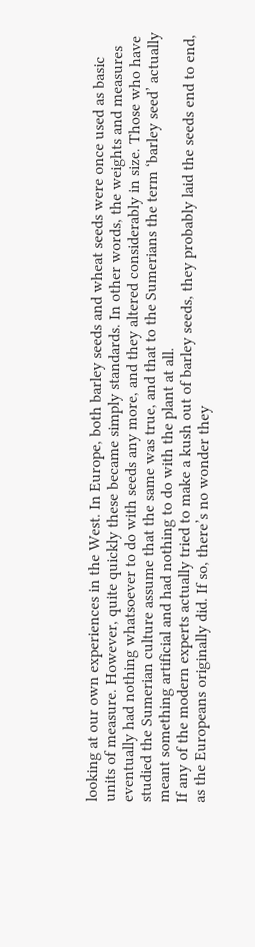looking at our own experiences in the West. In Europe, both barley seeds and wheat seeds were once used as basic units of measure. However, quite quickly these became simply standards. In other words, the weights and measures eventually had nothing whatsoever to do with seeds any more, and they altered considerably in size. Those who have studied the Sumerian culture assume that the same was true, and that to the Sumerians the term ‘barley seed’ actually meant something artificial and had nothing to do with the plant at all.
If any of the modern experts actually tried to make a kush out of barley seeds, they probably laid the seeds end to end, as the Europeans originally did. If so, there’s no wonder they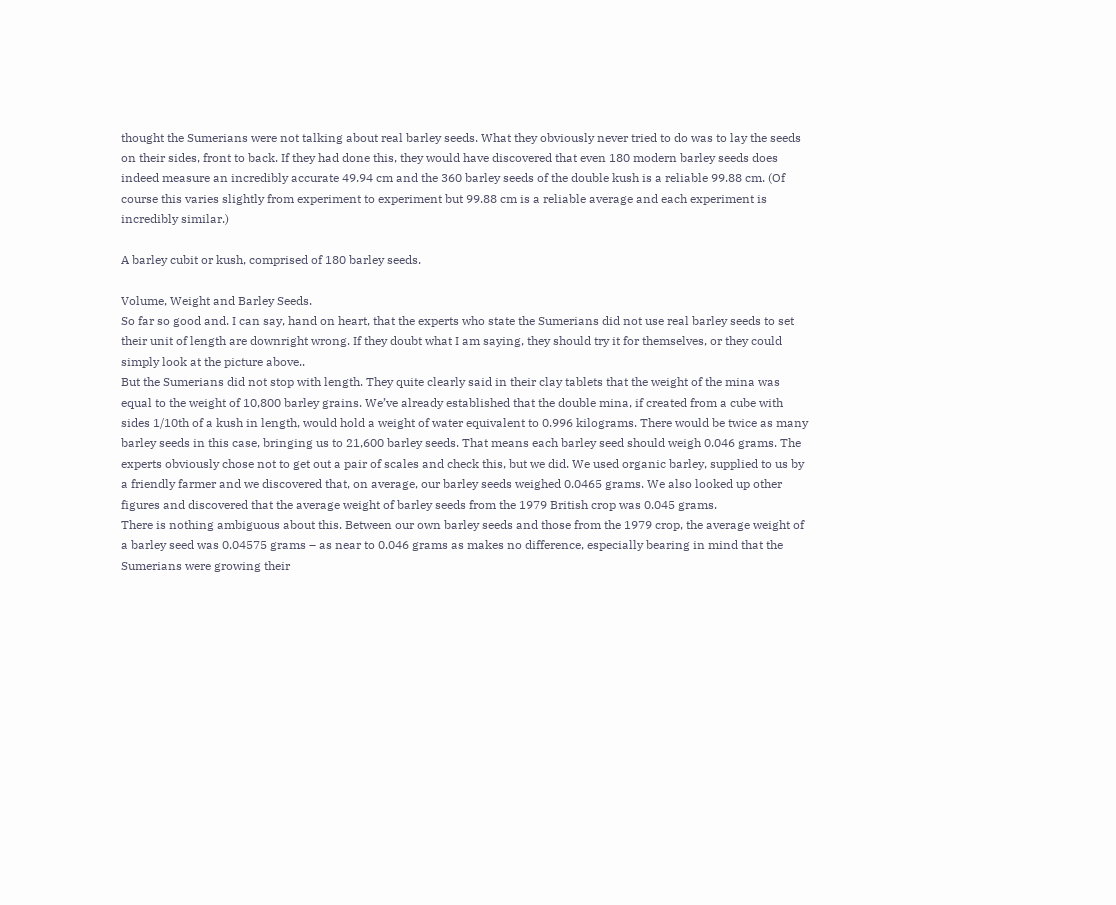thought the Sumerians were not talking about real barley seeds. What they obviously never tried to do was to lay the seeds on their sides, front to back. If they had done this, they would have discovered that even 180 modern barley seeds does indeed measure an incredibly accurate 49.94 cm and the 360 barley seeds of the double kush is a reliable 99.88 cm. (Of course this varies slightly from experiment to experiment but 99.88 cm is a reliable average and each experiment is incredibly similar.)

A barley cubit or kush, comprised of 180 barley seeds.

Volume, Weight and Barley Seeds.
So far so good and. I can say, hand on heart, that the experts who state the Sumerians did not use real barley seeds to set their unit of length are downright wrong. If they doubt what I am saying, they should try it for themselves, or they could simply look at the picture above..
But the Sumerians did not stop with length. They quite clearly said in their clay tablets that the weight of the mina was equal to the weight of 10,800 barley grains. We’ve already established that the double mina, if created from a cube with sides 1/10th of a kush in length, would hold a weight of water equivalent to 0.996 kilograms. There would be twice as many barley seeds in this case, bringing us to 21,600 barley seeds. That means each barley seed should weigh 0.046 grams. The experts obviously chose not to get out a pair of scales and check this, but we did. We used organic barley, supplied to us by a friendly farmer and we discovered that, on average, our barley seeds weighed 0.0465 grams. We also looked up other figures and discovered that the average weight of barley seeds from the 1979 British crop was 0.045 grams.
There is nothing ambiguous about this. Between our own barley seeds and those from the 1979 crop, the average weight of a barley seed was 0.04575 grams – as near to 0.046 grams as makes no difference, especially bearing in mind that the Sumerians were growing their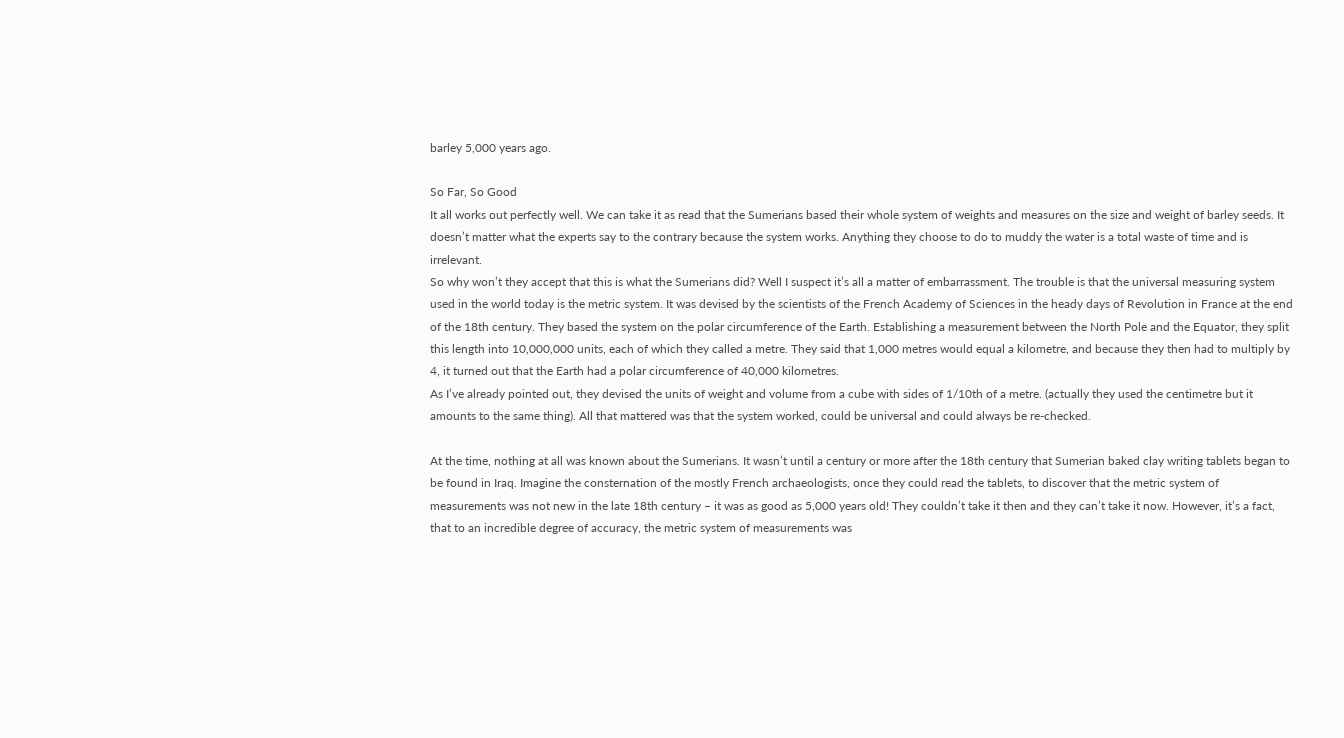barley 5,000 years ago.

So Far, So Good
It all works out perfectly well. We can take it as read that the Sumerians based their whole system of weights and measures on the size and weight of barley seeds. It doesn’t matter what the experts say to the contrary because the system works. Anything they choose to do to muddy the water is a total waste of time and is irrelevant.
So why won’t they accept that this is what the Sumerians did? Well I suspect it’s all a matter of embarrassment. The trouble is that the universal measuring system used in the world today is the metric system. It was devised by the scientists of the French Academy of Sciences in the heady days of Revolution in France at the end of the 18th century. They based the system on the polar circumference of the Earth. Establishing a measurement between the North Pole and the Equator, they split this length into 10,000,000 units, each of which they called a metre. They said that 1,000 metres would equal a kilometre, and because they then had to multiply by 4, it turned out that the Earth had a polar circumference of 40,000 kilometres.
As I’ve already pointed out, they devised the units of weight and volume from a cube with sides of 1/10th of a metre. (actually they used the centimetre but it amounts to the same thing). All that mattered was that the system worked, could be universal and could always be re-checked.

At the time, nothing at all was known about the Sumerians. It wasn’t until a century or more after the 18th century that Sumerian baked clay writing tablets began to be found in Iraq. Imagine the consternation of the mostly French archaeologists, once they could read the tablets, to discover that the metric system of measurements was not new in the late 18th century – it was as good as 5,000 years old! They couldn’t take it then and they can’t take it now. However, it’s a fact, that to an incredible degree of accuracy, the metric system of measurements was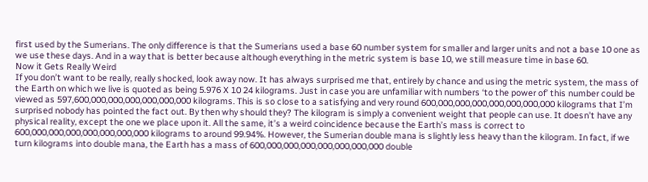first used by the Sumerians. The only difference is that the Sumerians used a base 60 number system for smaller and larger units and not a base 10 one as we use these days. And in a way that is better because although everything in the metric system is base 10, we still measure time in base 60.
Now it Gets Really Weird
If you don’t want to be really, really shocked, look away now. It has always surprised me that, entirely by chance and using the metric system, the mass of the Earth on which we live is quoted as being 5.976 X 10 24 kilograms. Just in case you are unfamiliar with numbers ‘to the power of’ this number could be viewed as 597,600,000,000,000,000,000,000 kilograms. This is so close to a satisfying and very round 600,000,000,000,000,000,000,000 kilograms that I’m surprised nobody has pointed the fact out. By then why should they? The kilogram is simply a convenient weight that people can use. It doesn’t have any physical reality, except the one we place upon it. All the same, it’s a weird coincidence because the Earth’s mass is correct to 600,000,000,000,000,000,000,000 kilograms to around 99.94%. However, the Sumerian double mana is slightly less heavy than the kilogram. In fact, if we turn kilograms into double mana, the Earth has a mass of 600,000,000,000,000,000,000,000 double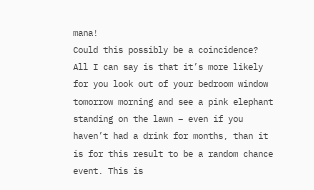mana!
Could this possibly be a coincidence? All I can say is that it’s more likely for you look out of your bedroom window tomorrow morning and see a pink elephant standing on the lawn – even if you haven’t had a drink for months, than it is for this result to be a random chance event. This is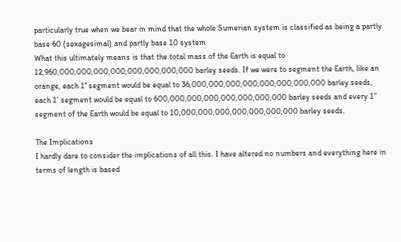particularly true when we bear in mind that the whole Sumerian system is classified as being a partly base 60 (sexagesimal) and partly base 10 system
What this ultimately means is that the total mass of the Earth is equal to 12,960,000,000,000,000,000,000,000,000 barley seeds. If we were to segment the Earth, like an orange, each 1° segment would be equal to 36,000,000,000,000,000,000,000,000 barley seeds, each 1’ segment would be equal to 600,000,000,000,000,000,000,000 barley seeds and every 1” segment of the Earth would be equal to 10,000,000,000,000,000,000,000 barley seeds.

The Implications
I hardly dare to consider the implications of all this. I have altered no numbers and everything here in terms of length is based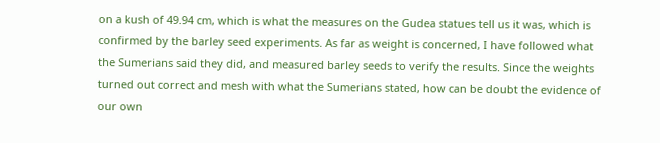on a kush of 49.94 cm, which is what the measures on the Gudea statues tell us it was, which is confirmed by the barley seed experiments. As far as weight is concerned, I have followed what the Sumerians said they did, and measured barley seeds to verify the results. Since the weights turned out correct and mesh with what the Sumerians stated, how can be doubt the evidence of our own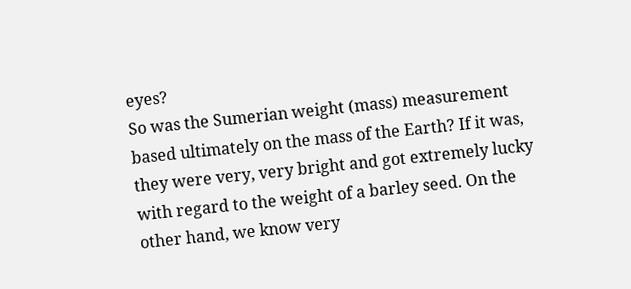eyes?
So was the Sumerian weight (mass) measurement based ultimately on the mass of the Earth? If it was, they were very, very bright and got extremely lucky with regard to the weight of a barley seed. On the other hand, we know very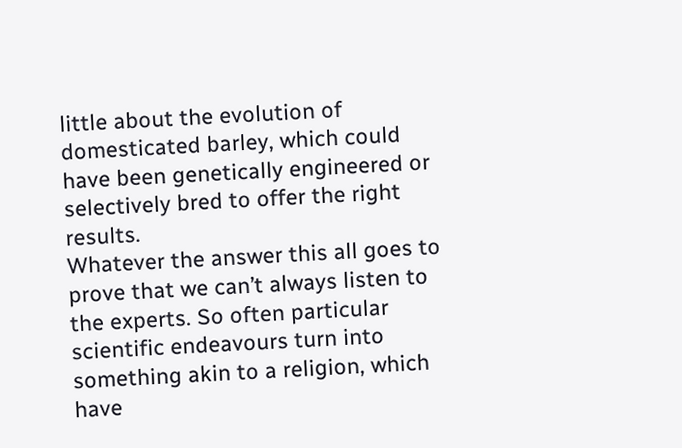little about the evolution of domesticated barley, which could have been genetically engineered or selectively bred to offer the right results.
Whatever the answer this all goes to prove that we can’t always listen to the experts. So often particular scientific endeavours turn into something akin to a religion, which have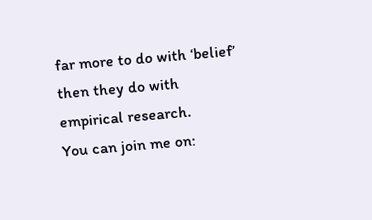far more to do with ‘belief’ then they do with empirical research.
You can join me on: